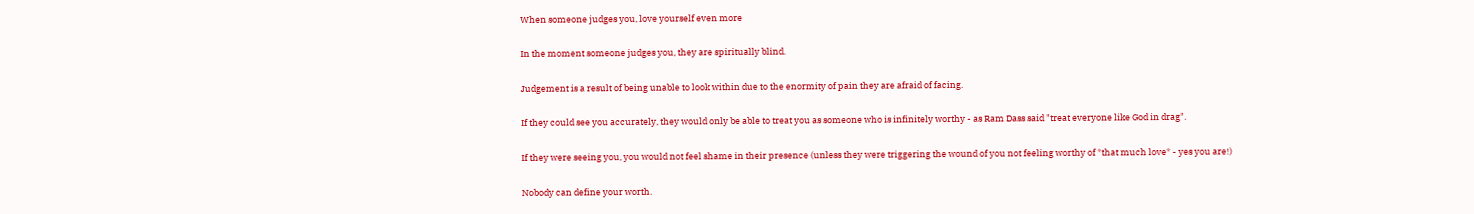When someone judges you, love yourself even more

In the moment someone judges you, they are spiritually blind.

Judgement is a result of being unable to look within due to the enormity of pain they are afraid of facing.

If they could see you accurately, they would only be able to treat you as someone who is infinitely worthy - as Ram Dass said "treat everyone like God in drag".

If they were seeing you, you would not feel shame in their presence (unless they were triggering the wound of you not feeling worthy of *that much love* - yes you are!)

Nobody can define your worth.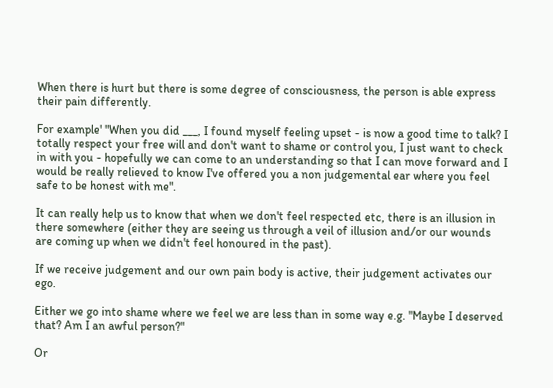When there is hurt but there is some degree of consciousness, the person is able express their pain differently.

For example' "When you did ___, I found myself feeling upset - is now a good time to talk? I totally respect your free will and don't want to shame or control you, I just want to check in with you - hopefully we can come to an understanding so that I can move forward and I would be really relieved to know I've offered you a non judgemental ear where you feel safe to be honest with me".

It can really help us to know that when we don't feel respected etc, there is an illusion in there somewhere (either they are seeing us through a veil of illusion and/or our wounds are coming up when we didn't feel honoured in the past).

If we receive judgement and our own pain body is active, their judgement activates our ego.

Either we go into shame where we feel we are less than in some way e.g. "Maybe I deserved that? Am I an awful person?"

Or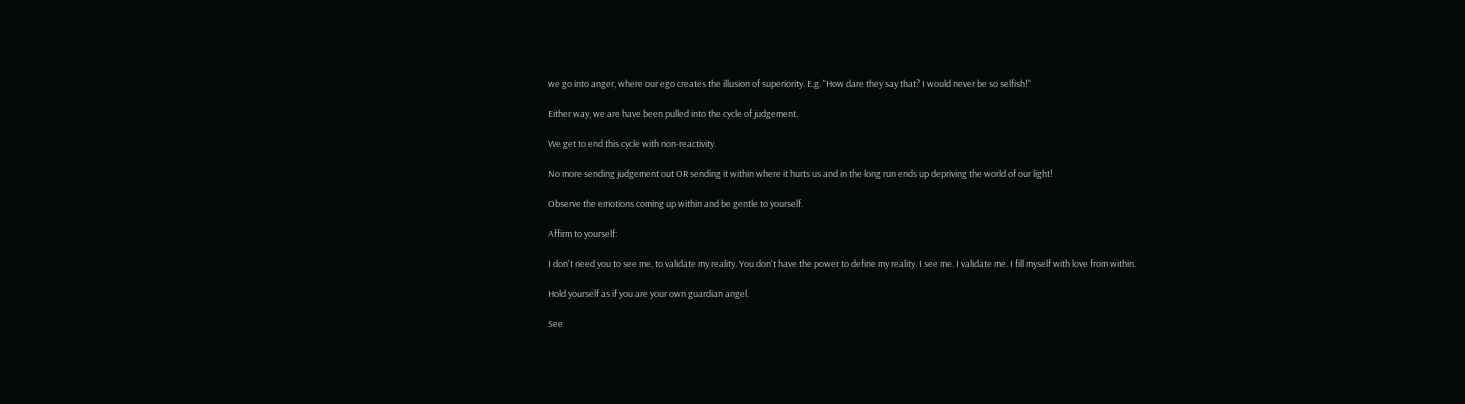we go into anger, where our ego creates the illusion of superiority. E.g. "How dare they say that? I would never be so selfish!"

Either way, we are have been pulled into the cycle of judgement.

We get to end this cycle with non-reactivity.

No more sending judgement out OR sending it within where it hurts us and in the long run ends up depriving the world of our light!

Observe the emotions coming up within and be gentle to yourself.

Affirm to yourself:

I don't need you to see me, to validate my reality. You don't have the power to define my reality. I see me. I validate me. I fill myself with love from within.

Hold yourself as if you are your own guardian angel.

See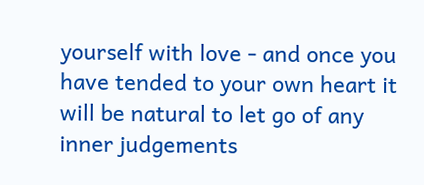yourself with love - and once you have tended to your own heart it will be natural to let go of any inner judgements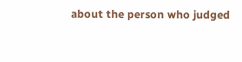about the person who judged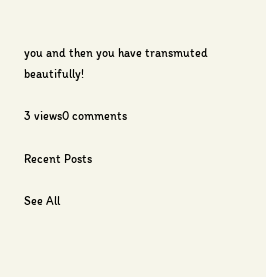you and then you have transmuted beautifully!

3 views0 comments

Recent Posts

See All